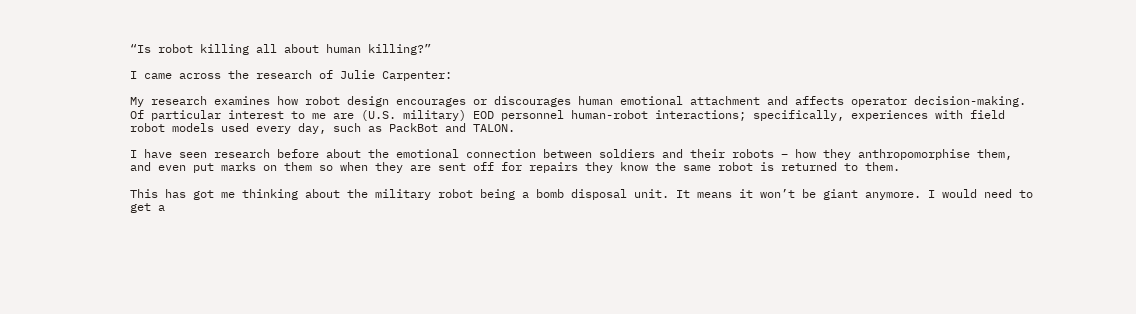“Is robot killing all about human killing?”

I came across the research of Julie Carpenter:

My research examines how robot design encourages or discourages human emotional attachment and affects operator decision-making. Of particular interest to me are (U.S. military) EOD personnel human-robot interactions; specifically, experiences with field robot models used every day, such as PackBot and TALON.

I have seen research before about the emotional connection between soldiers and their robots – how they anthropomorphise them, and even put marks on them so when they are sent off for repairs they know the same robot is returned to them.

This has got me thinking about the military robot being a bomb disposal unit. It means it won’t be giant anymore. I would need to get a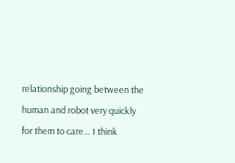relationship going between the human and robot very quickly for them to care… I think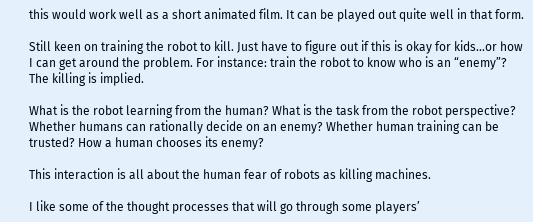this would work well as a short animated film. It can be played out quite well in that form.

Still keen on training the robot to kill. Just have to figure out if this is okay for kids…or how I can get around the problem. For instance: train the robot to know who is an “enemy”? The killing is implied.

What is the robot learning from the human? What is the task from the robot perspective? Whether humans can rationally decide on an enemy? Whether human training can be trusted? How a human chooses its enemy?

This interaction is all about the human fear of robots as killing machines.

I like some of the thought processes that will go through some players’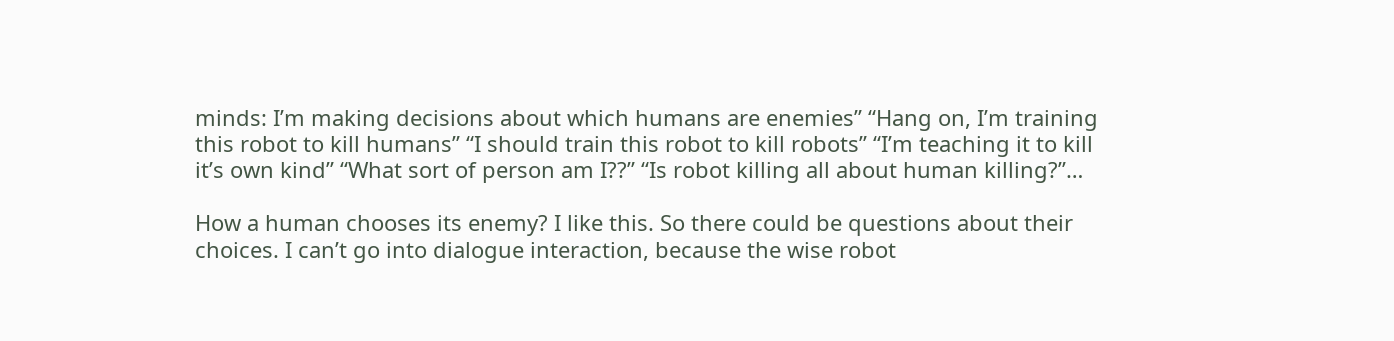minds: I’m making decisions about which humans are enemies” “Hang on, I’m training this robot to kill humans” “I should train this robot to kill robots” “I’m teaching it to kill it’s own kind” “What sort of person am I??” “Is robot killing all about human killing?”…

How a human chooses its enemy? I like this. So there could be questions about their choices. I can’t go into dialogue interaction, because the wise robot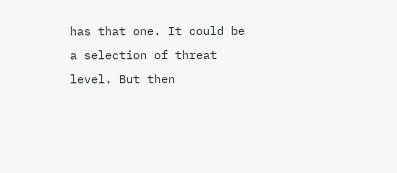has that one. It could be a selection of threat level. But then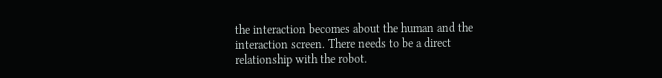the interaction becomes about the human and the interaction screen. There needs to be a direct relationship with the robot.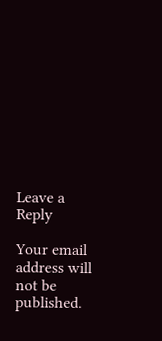Leave a Reply

Your email address will not be published.